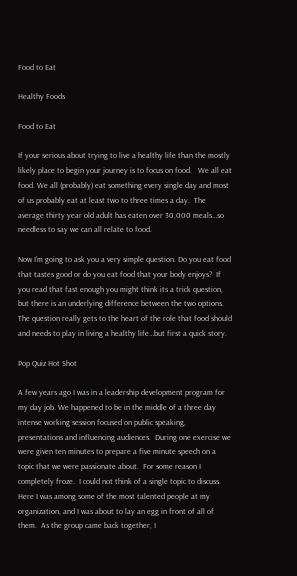Food to Eat

Healthy Foods

Food to Eat

If your serious about trying to live a healthy life than the mostly likely place to begin your journey is to focus on food.   We all eat food. We all (probably) eat something every single day and most of us probably eat at least two to three times a day.  The average thirty year old adult has eaten over 30,000 meals…so needless to say we can all relate to food.

Now I’m going to ask you a very simple question. Do you eat food that tastes good or do you eat food that your body enjoys?  If you read that fast enough you might think its a trick question, but there is an underlying difference between the two options.  The question really gets to the heart of the role that food should and needs to play in living a healthy life…but first a quick story.

Pop Quiz Hot Shot

A few years ago I was in a leadership development program for my day job. We happened to be in the middle of a three day intense working session focused on public speaking, presentations and influencing audiences.  During one exercise we were given ten minutes to prepare a five minute speech on a topic that we were passionate about.  For some reason I completely froze.  I could not think of a single topic to discuss.  Here I was among some of the most talented people at my organization, and I was about to lay an egg in front of all of them.  As the group came back together, I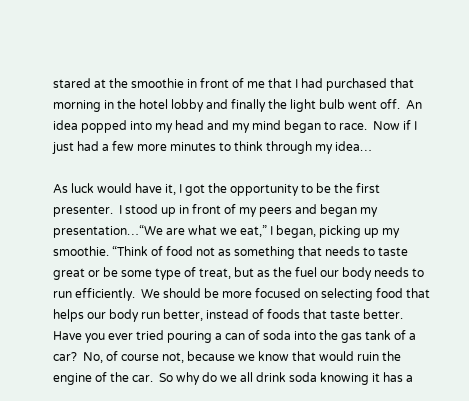stared at the smoothie in front of me that I had purchased that morning in the hotel lobby and finally the light bulb went off.  An idea popped into my head and my mind began to race.  Now if I just had a few more minutes to think through my idea…

As luck would have it, I got the opportunity to be the first presenter.  I stood up in front of my peers and began my presentation…“We are what we eat,” I began, picking up my smoothie. “Think of food not as something that needs to taste great or be some type of treat, but as the fuel our body needs to run efficiently.  We should be more focused on selecting food that helps our body run better, instead of foods that taste better.  Have you ever tried pouring a can of soda into the gas tank of a car?  No, of course not, because we know that would ruin the engine of the car.  So why do we all drink soda knowing it has a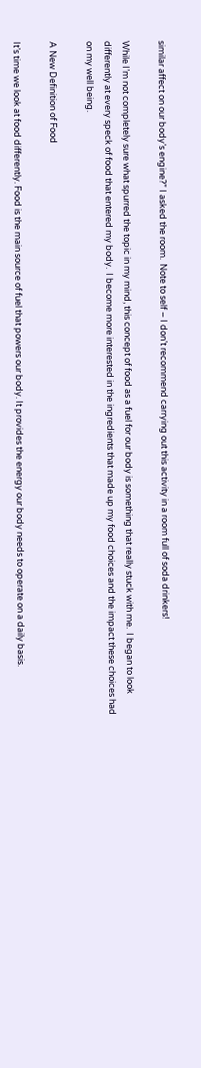similar affect on our body’s engine?” I asked the room.  Note to self – I don’t recommend carrying out this activity in a room full of soda drinkers!

While I’m not completely sure what spurred the topic in my mind, this concept of food as a fuel for our body is something that really stuck with me.  I began to look differently at every speck of food that entered my body.  I become more interested in the ingredients that made up my food choices and the impact these choices had on my well being.

A New Definition of Food

It’s time we look at food differently. Food is the main source of fuel that powers our body. It provides the energy our body needs to operate on a daily basis.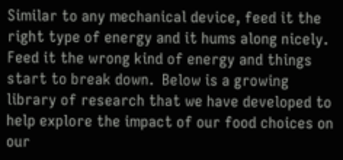Similar to any mechanical device, feed it the right type of energy and it hums along nicely. Feed it the wrong kind of energy and things start to break down.  Below is a growing library of research that we have developed to help explore the impact of our food choices on our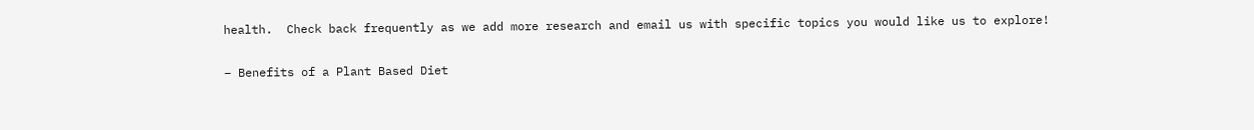health.  Check back frequently as we add more research and email us with specific topics you would like us to explore!

– Benefits of a Plant Based Diet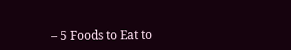– 5 Foods to Eat to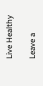Live Healthy

Leave a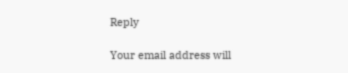Reply

Your email address will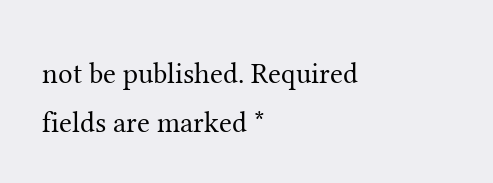not be published. Required fields are marked *